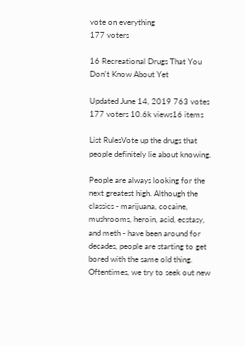vote on everything
177 voters

16 Recreational Drugs That You Don't Know About Yet

Updated June 14, 2019 763 votes 177 voters 10.6k views16 items

List RulesVote up the drugs that people definitely lie about knowing.

People are always looking for the next greatest high. Although the classics - marijuana, cocaine, mushrooms, heroin, acid, ecstasy, and meth - have been around for decades, people are starting to get bored with the same old thing. Oftentimes, we try to seek out new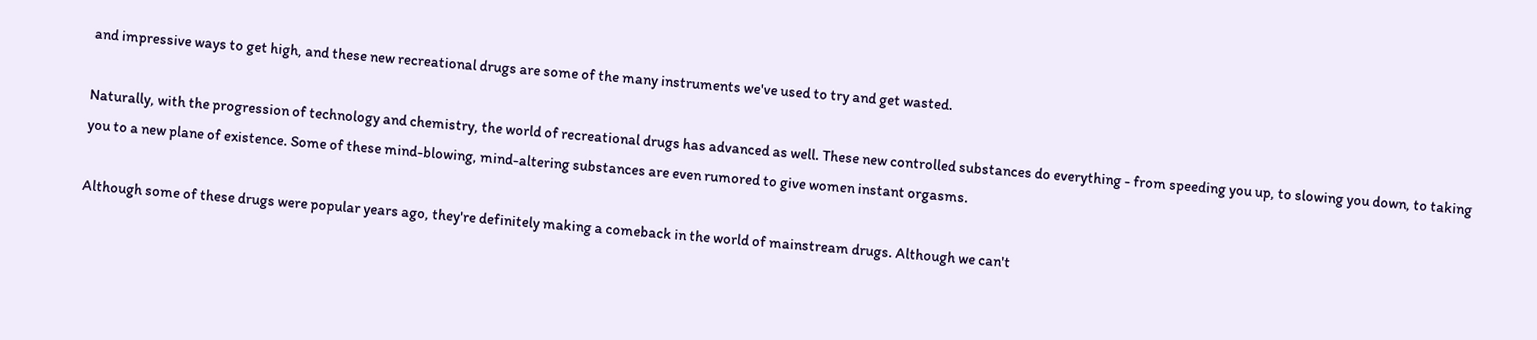and impressive ways to get high, and these new recreational drugs are some of the many instruments we've used to try and get wasted.

Naturally, with the progression of technology and chemistry, the world of recreational drugs has advanced as well. These new controlled substances do everything - from speeding you up, to slowing you down, to taking you to a new plane of existence. Some of these mind-blowing, mind-altering substances are even rumored to give women instant orgasms.

Although some of these drugs were popular years ago, they're definitely making a comeback in the world of mainstream drugs. Although we can't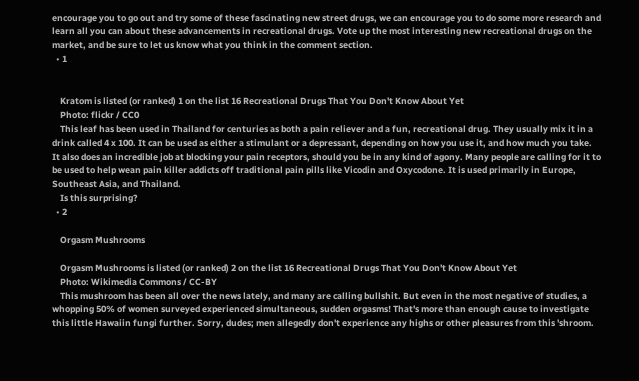encourage you to go out and try some of these fascinating new street drugs, we can encourage you to do some more research and learn all you can about these advancements in recreational drugs. Vote up the most interesting new recreational drugs on the market, and be sure to let us know what you think in the comment section.
  • 1


    Kratom is listed (or ranked) 1 on the list 16 Recreational Drugs That You Don't Know About Yet
    Photo: flickr / CC0
    This leaf has been used in Thailand for centuries as both a pain reliever and a fun, recreational drug. They usually mix it in a drink called 4 x 100. It can be used as either a stimulant or a depressant, depending on how you use it, and how much you take. It also does an incredible job at blocking your pain receptors, should you be in any kind of agony. Many people are calling for it to be used to help wean pain killer addicts off traditional pain pills like Vicodin and Oxycodone. It is used primarily in Europe, Southeast Asia, and Thailand.
    Is this surprising?
  • 2

    Orgasm Mushrooms

    Orgasm Mushrooms is listed (or ranked) 2 on the list 16 Recreational Drugs That You Don't Know About Yet
    Photo: Wikimedia Commons / CC-BY
    This mushroom has been all over the news lately, and many are calling bullshit. But even in the most negative of studies, a whopping 50% of women surveyed experienced simultaneous, sudden orgasms! That's more than enough cause to investigate this little Hawaiin fungi further. Sorry, dudes; men allegedly don't experience any highs or other pleasures from this 'shroom.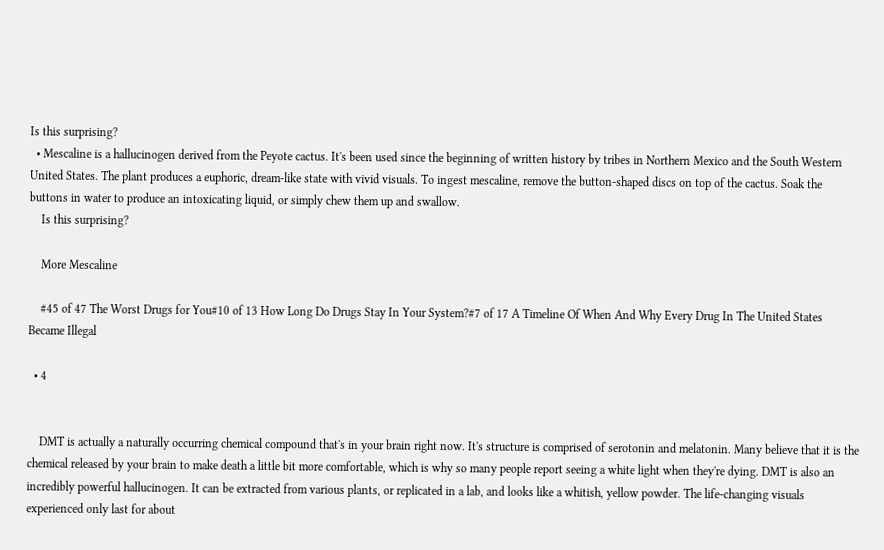Is this surprising?
  • Mescaline is a hallucinogen derived from the Peyote cactus. It's been used since the beginning of written history by tribes in Northern Mexico and the South Western United States. The plant produces a euphoric, dream-like state with vivid visuals. To ingest mescaline, remove the button-shaped discs on top of the cactus. Soak the buttons in water to produce an intoxicating liquid, or simply chew them up and swallow.
    Is this surprising?

    More Mescaline

    #45 of 47 The Worst Drugs for You#10 of 13 How Long Do Drugs Stay In Your System?#7 of 17 A Timeline Of When And Why Every Drug In The United States Became Illegal

  • 4


    DMT is actually a naturally occurring chemical compound that's in your brain right now. It's structure is comprised of serotonin and melatonin. Many believe that it is the chemical released by your brain to make death a little bit more comfortable, which is why so many people report seeing a white light when they're dying. DMT is also an incredibly powerful hallucinogen. It can be extracted from various plants, or replicated in a lab, and looks like a whitish, yellow powder. The life-changing visuals experienced only last for about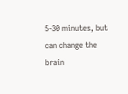5-30 minutes, but can change the brain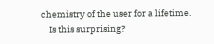chemistry of the user for a lifetime.
    Is this surprising?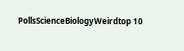PollsScienceBiologyWeirdtop 10